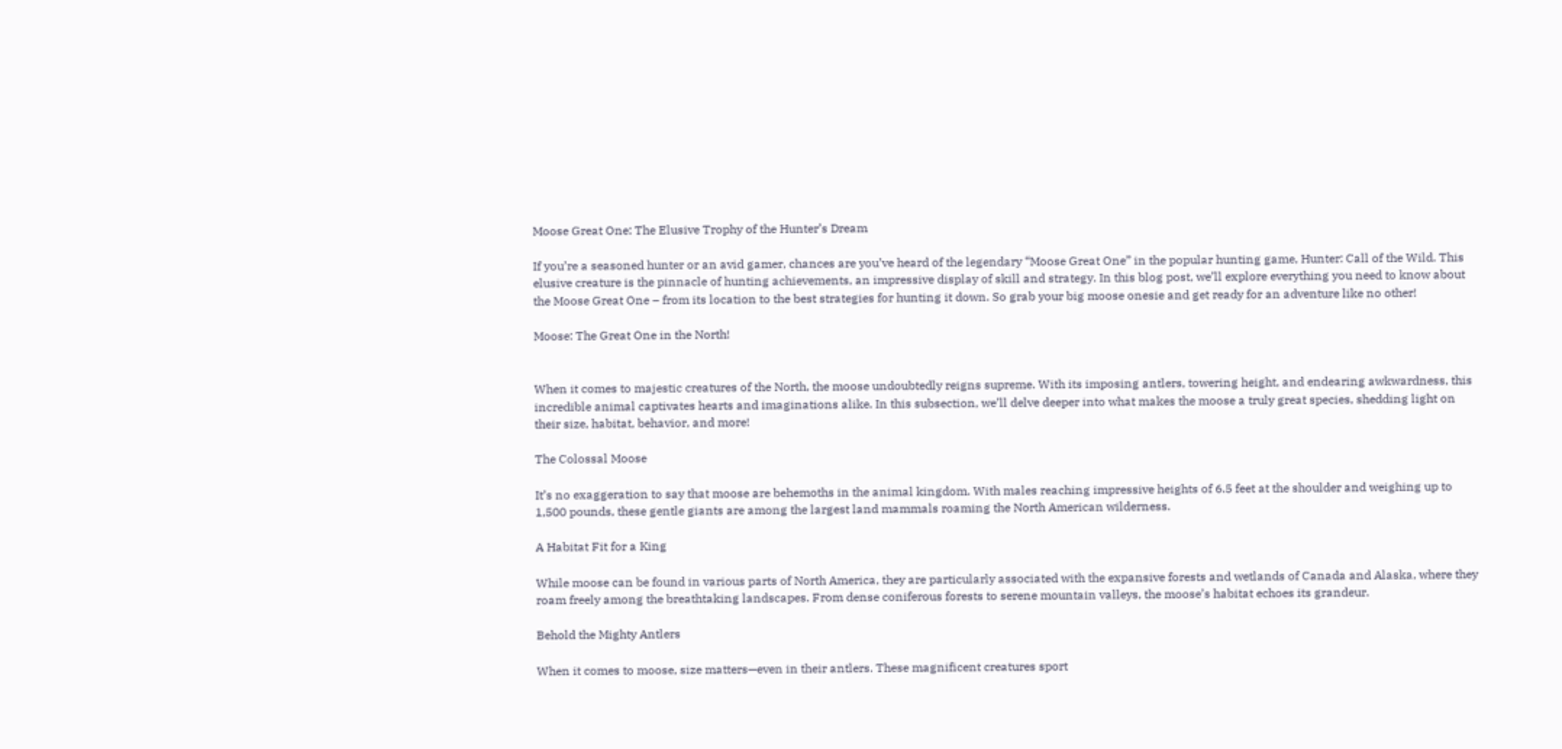Moose Great One: The Elusive Trophy of the Hunter’s Dream

If you’re a seasoned hunter or an avid gamer, chances are you’ve heard of the legendary “Moose Great One” in the popular hunting game, Hunter: Call of the Wild. This elusive creature is the pinnacle of hunting achievements, an impressive display of skill and strategy. In this blog post, we’ll explore everything you need to know about the Moose Great One – from its location to the best strategies for hunting it down. So grab your big moose onesie and get ready for an adventure like no other!

Moose: The Great One in the North!


When it comes to majestic creatures of the North, the moose undoubtedly reigns supreme. With its imposing antlers, towering height, and endearing awkwardness, this incredible animal captivates hearts and imaginations alike. In this subsection, we’ll delve deeper into what makes the moose a truly great species, shedding light on their size, habitat, behavior, and more!

The Colossal Moose

It’s no exaggeration to say that moose are behemoths in the animal kingdom. With males reaching impressive heights of 6.5 feet at the shoulder and weighing up to 1,500 pounds, these gentle giants are among the largest land mammals roaming the North American wilderness.

A Habitat Fit for a King

While moose can be found in various parts of North America, they are particularly associated with the expansive forests and wetlands of Canada and Alaska, where they roam freely among the breathtaking landscapes. From dense coniferous forests to serene mountain valleys, the moose’s habitat echoes its grandeur.

Behold the Mighty Antlers

When it comes to moose, size matters—even in their antlers. These magnificent creatures sport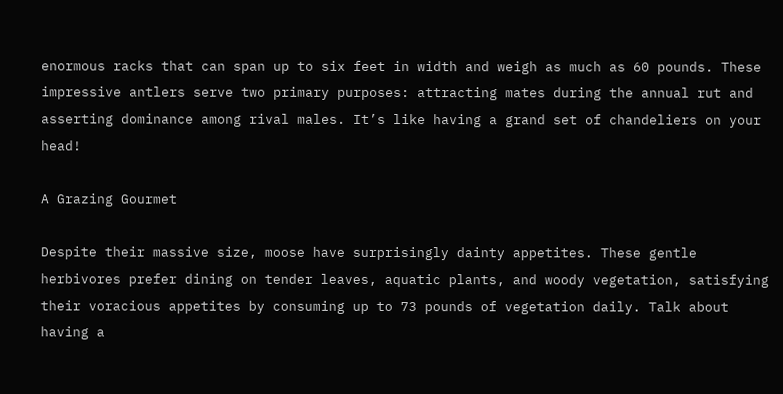enormous racks that can span up to six feet in width and weigh as much as 60 pounds. These impressive antlers serve two primary purposes: attracting mates during the annual rut and asserting dominance among rival males. It’s like having a grand set of chandeliers on your head!

A Grazing Gourmet

Despite their massive size, moose have surprisingly dainty appetites. These gentle herbivores prefer dining on tender leaves, aquatic plants, and woody vegetation, satisfying their voracious appetites by consuming up to 73 pounds of vegetation daily. Talk about having a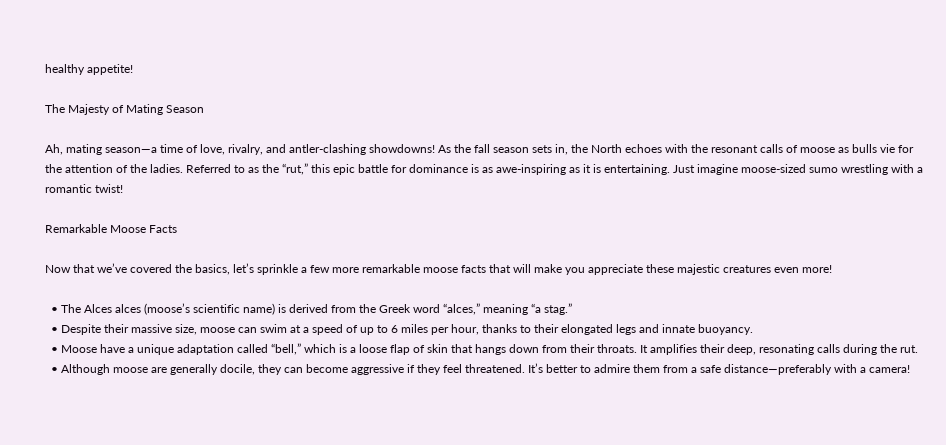healthy appetite!

The Majesty of Mating Season

Ah, mating season—a time of love, rivalry, and antler-clashing showdowns! As the fall season sets in, the North echoes with the resonant calls of moose as bulls vie for the attention of the ladies. Referred to as the “rut,” this epic battle for dominance is as awe-inspiring as it is entertaining. Just imagine moose-sized sumo wrestling with a romantic twist!

Remarkable Moose Facts

Now that we’ve covered the basics, let’s sprinkle a few more remarkable moose facts that will make you appreciate these majestic creatures even more!

  • The Alces alces (moose’s scientific name) is derived from the Greek word “alces,” meaning “a stag.”
  • Despite their massive size, moose can swim at a speed of up to 6 miles per hour, thanks to their elongated legs and innate buoyancy.
  • Moose have a unique adaptation called “bell,” which is a loose flap of skin that hangs down from their throats. It amplifies their deep, resonating calls during the rut.
  • Although moose are generally docile, they can become aggressive if they feel threatened. It’s better to admire them from a safe distance—preferably with a camera!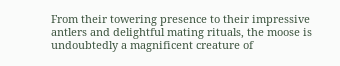From their towering presence to their impressive antlers and delightful mating rituals, the moose is undoubtedly a magnificent creature of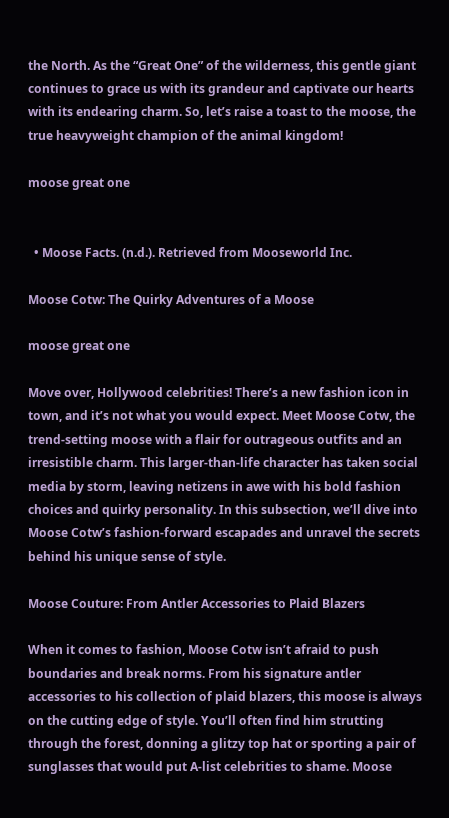the North. As the “Great One” of the wilderness, this gentle giant continues to grace us with its grandeur and captivate our hearts with its endearing charm. So, let’s raise a toast to the moose, the true heavyweight champion of the animal kingdom!

moose great one


  • Moose Facts. (n.d.). Retrieved from Mooseworld Inc.

Moose Cotw: The Quirky Adventures of a Moose

moose great one

Move over, Hollywood celebrities! There’s a new fashion icon in town, and it’s not what you would expect. Meet Moose Cotw, the trend-setting moose with a flair for outrageous outfits and an irresistible charm. This larger-than-life character has taken social media by storm, leaving netizens in awe with his bold fashion choices and quirky personality. In this subsection, we’ll dive into Moose Cotw’s fashion-forward escapades and unravel the secrets behind his unique sense of style.

Moose Couture: From Antler Accessories to Plaid Blazers

When it comes to fashion, Moose Cotw isn’t afraid to push boundaries and break norms. From his signature antler accessories to his collection of plaid blazers, this moose is always on the cutting edge of style. You’ll often find him strutting through the forest, donning a glitzy top hat or sporting a pair of sunglasses that would put A-list celebrities to shame. Moose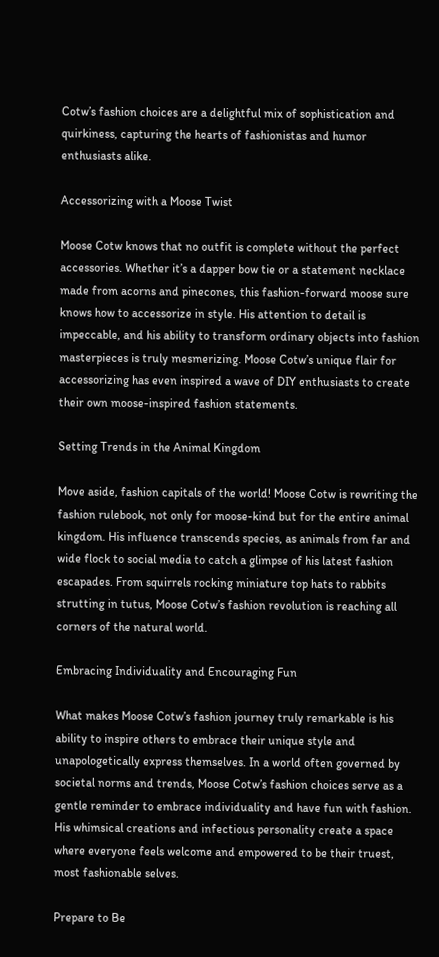Cotw’s fashion choices are a delightful mix of sophistication and quirkiness, capturing the hearts of fashionistas and humor enthusiasts alike.

Accessorizing with a Moose Twist

Moose Cotw knows that no outfit is complete without the perfect accessories. Whether it’s a dapper bow tie or a statement necklace made from acorns and pinecones, this fashion-forward moose sure knows how to accessorize in style. His attention to detail is impeccable, and his ability to transform ordinary objects into fashion masterpieces is truly mesmerizing. Moose Cotw’s unique flair for accessorizing has even inspired a wave of DIY enthusiasts to create their own moose-inspired fashion statements.

Setting Trends in the Animal Kingdom

Move aside, fashion capitals of the world! Moose Cotw is rewriting the fashion rulebook, not only for moose-kind but for the entire animal kingdom. His influence transcends species, as animals from far and wide flock to social media to catch a glimpse of his latest fashion escapades. From squirrels rocking miniature top hats to rabbits strutting in tutus, Moose Cotw’s fashion revolution is reaching all corners of the natural world.

Embracing Individuality and Encouraging Fun

What makes Moose Cotw’s fashion journey truly remarkable is his ability to inspire others to embrace their unique style and unapologetically express themselves. In a world often governed by societal norms and trends, Moose Cotw’s fashion choices serve as a gentle reminder to embrace individuality and have fun with fashion. His whimsical creations and infectious personality create a space where everyone feels welcome and empowered to be their truest, most fashionable selves.

Prepare to Be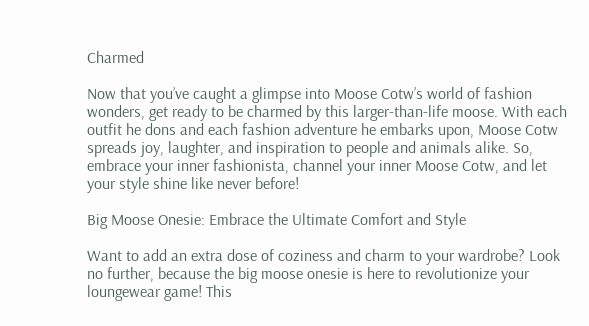Charmed

Now that you’ve caught a glimpse into Moose Cotw’s world of fashion wonders, get ready to be charmed by this larger-than-life moose. With each outfit he dons and each fashion adventure he embarks upon, Moose Cotw spreads joy, laughter, and inspiration to people and animals alike. So, embrace your inner fashionista, channel your inner Moose Cotw, and let your style shine like never before!

Big Moose Onesie: Embrace the Ultimate Comfort and Style

Want to add an extra dose of coziness and charm to your wardrobe? Look no further, because the big moose onesie is here to revolutionize your loungewear game! This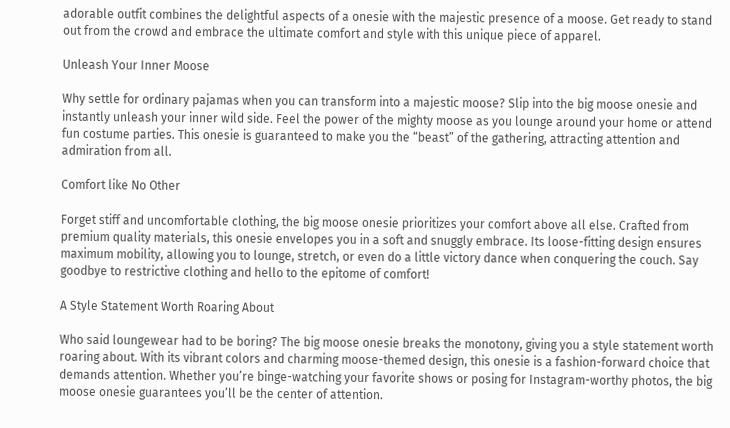adorable outfit combines the delightful aspects of a onesie with the majestic presence of a moose. Get ready to stand out from the crowd and embrace the ultimate comfort and style with this unique piece of apparel.

Unleash Your Inner Moose

Why settle for ordinary pajamas when you can transform into a majestic moose? Slip into the big moose onesie and instantly unleash your inner wild side. Feel the power of the mighty moose as you lounge around your home or attend fun costume parties. This onesie is guaranteed to make you the “beast” of the gathering, attracting attention and admiration from all.

Comfort like No Other

Forget stiff and uncomfortable clothing, the big moose onesie prioritizes your comfort above all else. Crafted from premium quality materials, this onesie envelopes you in a soft and snuggly embrace. Its loose-fitting design ensures maximum mobility, allowing you to lounge, stretch, or even do a little victory dance when conquering the couch. Say goodbye to restrictive clothing and hello to the epitome of comfort!

A Style Statement Worth Roaring About

Who said loungewear had to be boring? The big moose onesie breaks the monotony, giving you a style statement worth roaring about. With its vibrant colors and charming moose-themed design, this onesie is a fashion-forward choice that demands attention. Whether you’re binge-watching your favorite shows or posing for Instagram-worthy photos, the big moose onesie guarantees you’ll be the center of attention.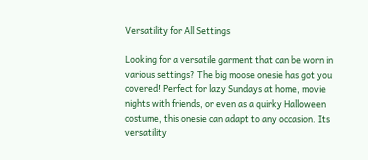Versatility for All Settings

Looking for a versatile garment that can be worn in various settings? The big moose onesie has got you covered! Perfect for lazy Sundays at home, movie nights with friends, or even as a quirky Halloween costume, this onesie can adapt to any occasion. Its versatility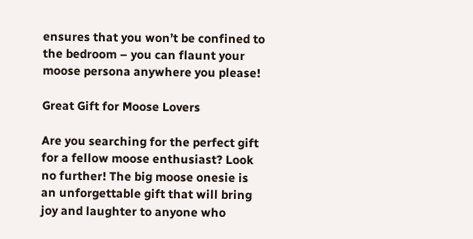ensures that you won’t be confined to the bedroom – you can flaunt your moose persona anywhere you please!

Great Gift for Moose Lovers

Are you searching for the perfect gift for a fellow moose enthusiast? Look no further! The big moose onesie is an unforgettable gift that will bring joy and laughter to anyone who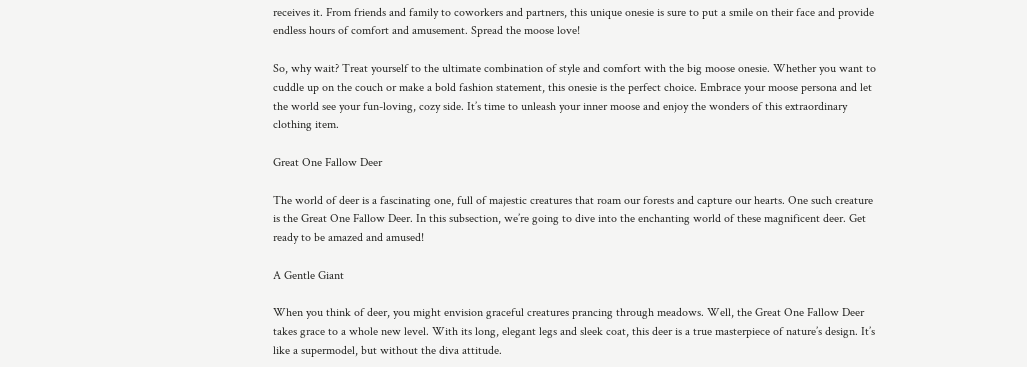receives it. From friends and family to coworkers and partners, this unique onesie is sure to put a smile on their face and provide endless hours of comfort and amusement. Spread the moose love!

So, why wait? Treat yourself to the ultimate combination of style and comfort with the big moose onesie. Whether you want to cuddle up on the couch or make a bold fashion statement, this onesie is the perfect choice. Embrace your moose persona and let the world see your fun-loving, cozy side. It’s time to unleash your inner moose and enjoy the wonders of this extraordinary clothing item.

Great One Fallow Deer

The world of deer is a fascinating one, full of majestic creatures that roam our forests and capture our hearts. One such creature is the Great One Fallow Deer. In this subsection, we’re going to dive into the enchanting world of these magnificent deer. Get ready to be amazed and amused!

A Gentle Giant

When you think of deer, you might envision graceful creatures prancing through meadows. Well, the Great One Fallow Deer takes grace to a whole new level. With its long, elegant legs and sleek coat, this deer is a true masterpiece of nature’s design. It’s like a supermodel, but without the diva attitude.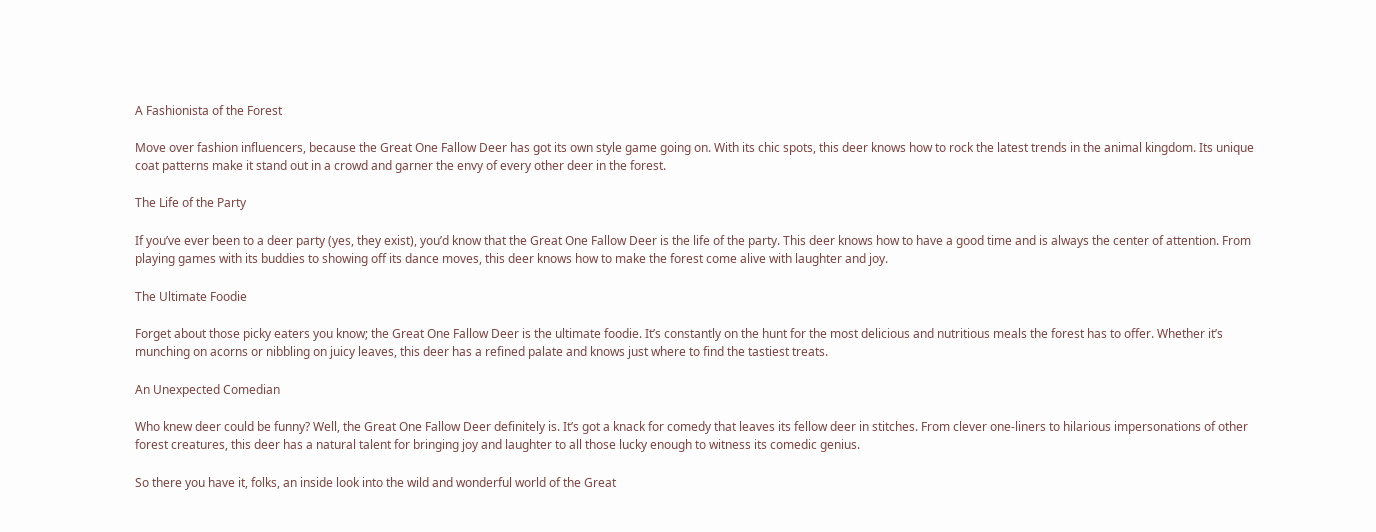A Fashionista of the Forest

Move over fashion influencers, because the Great One Fallow Deer has got its own style game going on. With its chic spots, this deer knows how to rock the latest trends in the animal kingdom. Its unique coat patterns make it stand out in a crowd and garner the envy of every other deer in the forest.

The Life of the Party

If you’ve ever been to a deer party (yes, they exist), you’d know that the Great One Fallow Deer is the life of the party. This deer knows how to have a good time and is always the center of attention. From playing games with its buddies to showing off its dance moves, this deer knows how to make the forest come alive with laughter and joy.

The Ultimate Foodie

Forget about those picky eaters you know; the Great One Fallow Deer is the ultimate foodie. It’s constantly on the hunt for the most delicious and nutritious meals the forest has to offer. Whether it’s munching on acorns or nibbling on juicy leaves, this deer has a refined palate and knows just where to find the tastiest treats.

An Unexpected Comedian

Who knew deer could be funny? Well, the Great One Fallow Deer definitely is. It’s got a knack for comedy that leaves its fellow deer in stitches. From clever one-liners to hilarious impersonations of other forest creatures, this deer has a natural talent for bringing joy and laughter to all those lucky enough to witness its comedic genius.

So there you have it, folks, an inside look into the wild and wonderful world of the Great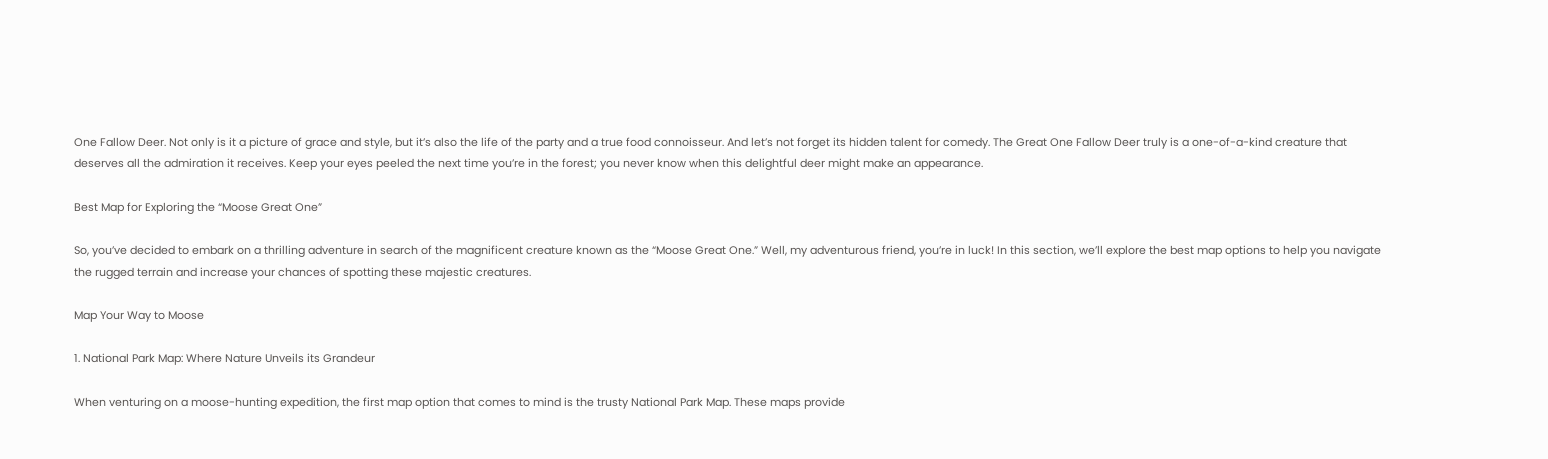One Fallow Deer. Not only is it a picture of grace and style, but it’s also the life of the party and a true food connoisseur. And let’s not forget its hidden talent for comedy. The Great One Fallow Deer truly is a one-of-a-kind creature that deserves all the admiration it receives. Keep your eyes peeled the next time you’re in the forest; you never know when this delightful deer might make an appearance.

Best Map for Exploring the “Moose Great One”

So, you’ve decided to embark on a thrilling adventure in search of the magnificent creature known as the “Moose Great One.” Well, my adventurous friend, you’re in luck! In this section, we’ll explore the best map options to help you navigate the rugged terrain and increase your chances of spotting these majestic creatures.

Map Your Way to Moose

1. National Park Map: Where Nature Unveils its Grandeur

When venturing on a moose-hunting expedition, the first map option that comes to mind is the trusty National Park Map. These maps provide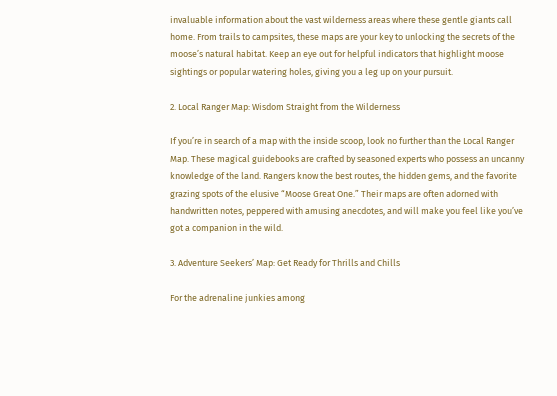invaluable information about the vast wilderness areas where these gentle giants call home. From trails to campsites, these maps are your key to unlocking the secrets of the moose’s natural habitat. Keep an eye out for helpful indicators that highlight moose sightings or popular watering holes, giving you a leg up on your pursuit.

2. Local Ranger Map: Wisdom Straight from the Wilderness

If you’re in search of a map with the inside scoop, look no further than the Local Ranger Map. These magical guidebooks are crafted by seasoned experts who possess an uncanny knowledge of the land. Rangers know the best routes, the hidden gems, and the favorite grazing spots of the elusive “Moose Great One.” Their maps are often adorned with handwritten notes, peppered with amusing anecdotes, and will make you feel like you’ve got a companion in the wild.

3. Adventure Seekers’ Map: Get Ready for Thrills and Chills

For the adrenaline junkies among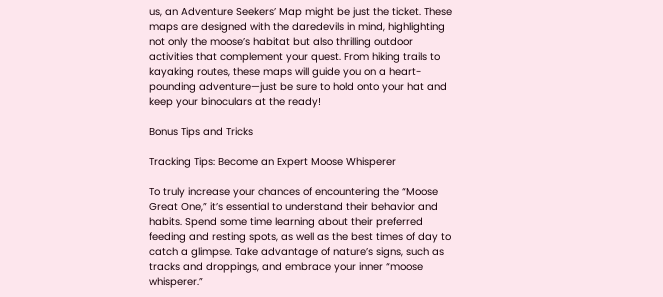us, an Adventure Seekers’ Map might be just the ticket. These maps are designed with the daredevils in mind, highlighting not only the moose’s habitat but also thrilling outdoor activities that complement your quest. From hiking trails to kayaking routes, these maps will guide you on a heart-pounding adventure—just be sure to hold onto your hat and keep your binoculars at the ready!

Bonus Tips and Tricks

Tracking Tips: Become an Expert Moose Whisperer

To truly increase your chances of encountering the “Moose Great One,” it’s essential to understand their behavior and habits. Spend some time learning about their preferred feeding and resting spots, as well as the best times of day to catch a glimpse. Take advantage of nature’s signs, such as tracks and droppings, and embrace your inner “moose whisperer.”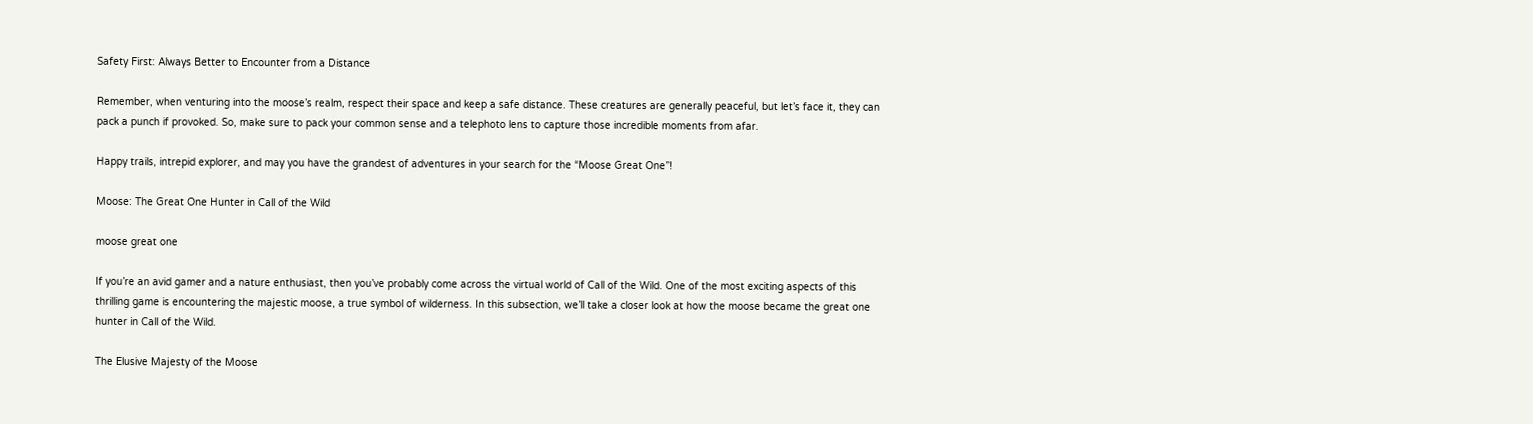Safety First: Always Better to Encounter from a Distance

Remember, when venturing into the moose’s realm, respect their space and keep a safe distance. These creatures are generally peaceful, but let’s face it, they can pack a punch if provoked. So, make sure to pack your common sense and a telephoto lens to capture those incredible moments from afar.

Happy trails, intrepid explorer, and may you have the grandest of adventures in your search for the “Moose Great One”!

Moose: The Great One Hunter in Call of the Wild

moose great one

If you’re an avid gamer and a nature enthusiast, then you’ve probably come across the virtual world of Call of the Wild. One of the most exciting aspects of this thrilling game is encountering the majestic moose, a true symbol of wilderness. In this subsection, we’ll take a closer look at how the moose became the great one hunter in Call of the Wild.

The Elusive Majesty of the Moose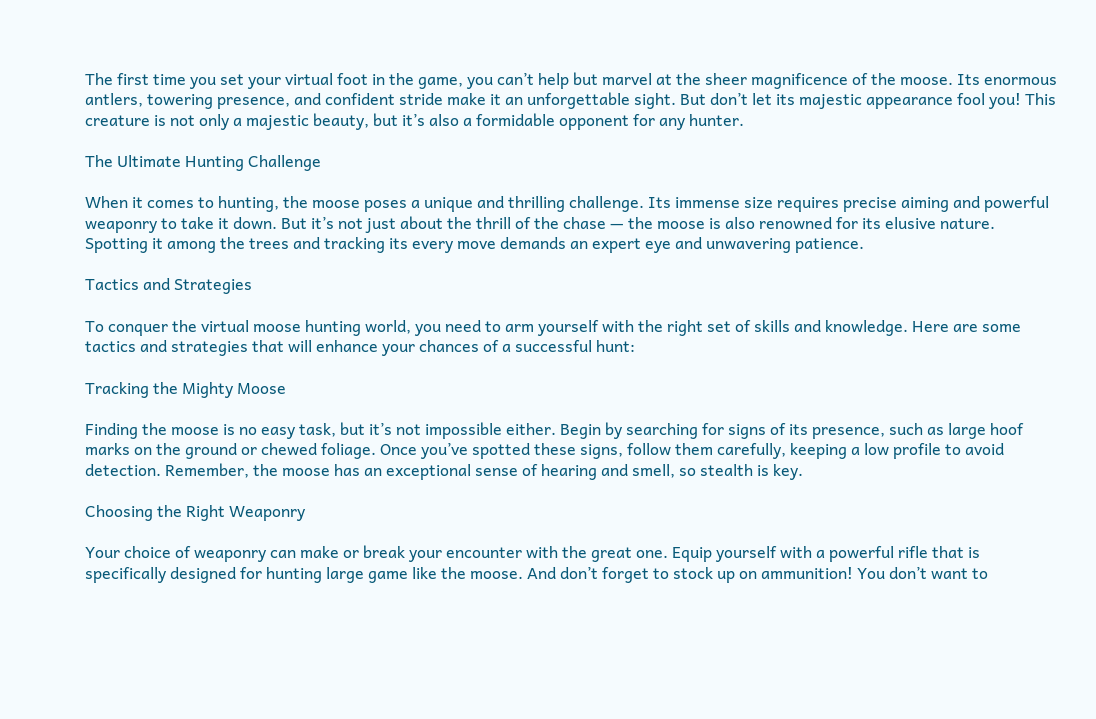The first time you set your virtual foot in the game, you can’t help but marvel at the sheer magnificence of the moose. Its enormous antlers, towering presence, and confident stride make it an unforgettable sight. But don’t let its majestic appearance fool you! This creature is not only a majestic beauty, but it’s also a formidable opponent for any hunter.

The Ultimate Hunting Challenge

When it comes to hunting, the moose poses a unique and thrilling challenge. Its immense size requires precise aiming and powerful weaponry to take it down. But it’s not just about the thrill of the chase — the moose is also renowned for its elusive nature. Spotting it among the trees and tracking its every move demands an expert eye and unwavering patience.

Tactics and Strategies

To conquer the virtual moose hunting world, you need to arm yourself with the right set of skills and knowledge. Here are some tactics and strategies that will enhance your chances of a successful hunt:

Tracking the Mighty Moose

Finding the moose is no easy task, but it’s not impossible either. Begin by searching for signs of its presence, such as large hoof marks on the ground or chewed foliage. Once you’ve spotted these signs, follow them carefully, keeping a low profile to avoid detection. Remember, the moose has an exceptional sense of hearing and smell, so stealth is key.

Choosing the Right Weaponry

Your choice of weaponry can make or break your encounter with the great one. Equip yourself with a powerful rifle that is specifically designed for hunting large game like the moose. And don’t forget to stock up on ammunition! You don’t want to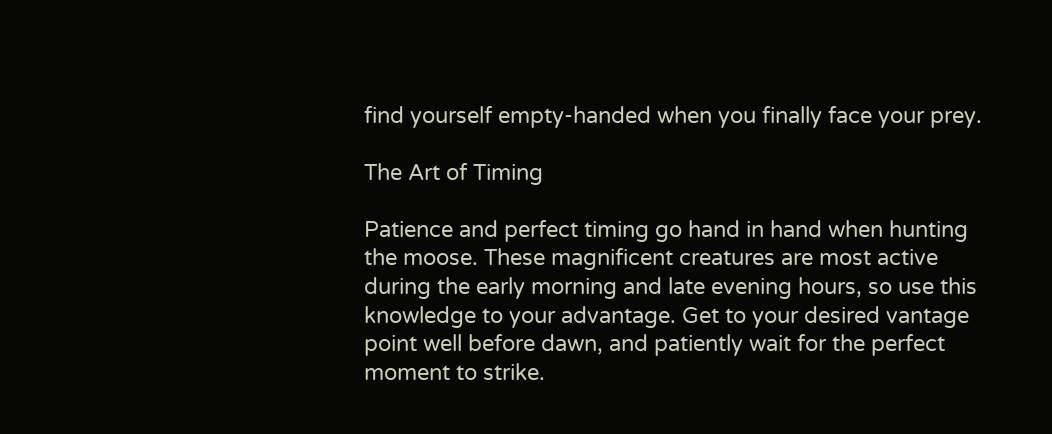find yourself empty-handed when you finally face your prey.

The Art of Timing

Patience and perfect timing go hand in hand when hunting the moose. These magnificent creatures are most active during the early morning and late evening hours, so use this knowledge to your advantage. Get to your desired vantage point well before dawn, and patiently wait for the perfect moment to strike.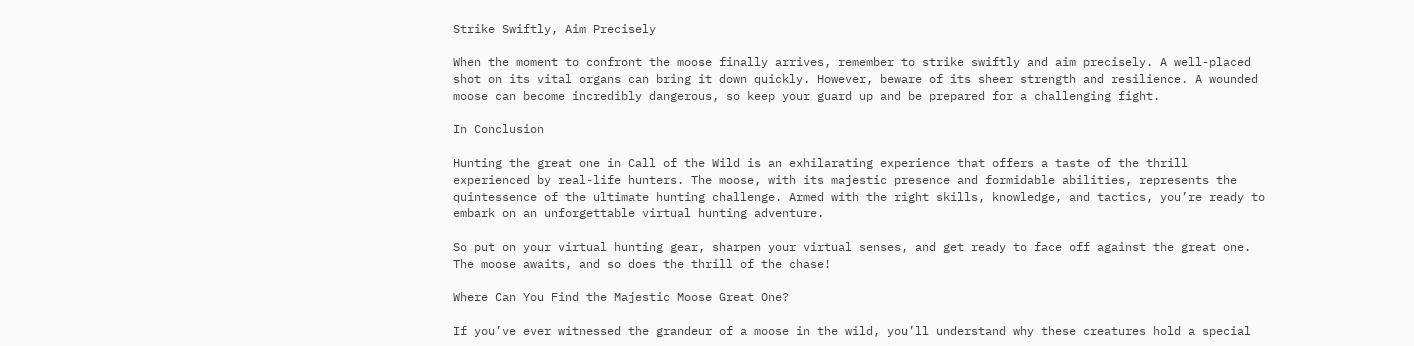Strike Swiftly, Aim Precisely

When the moment to confront the moose finally arrives, remember to strike swiftly and aim precisely. A well-placed shot on its vital organs can bring it down quickly. However, beware of its sheer strength and resilience. A wounded moose can become incredibly dangerous, so keep your guard up and be prepared for a challenging fight.

In Conclusion

Hunting the great one in Call of the Wild is an exhilarating experience that offers a taste of the thrill experienced by real-life hunters. The moose, with its majestic presence and formidable abilities, represents the quintessence of the ultimate hunting challenge. Armed with the right skills, knowledge, and tactics, you’re ready to embark on an unforgettable virtual hunting adventure.

So put on your virtual hunting gear, sharpen your virtual senses, and get ready to face off against the great one. The moose awaits, and so does the thrill of the chase!

Where Can You Find the Majestic Moose Great One?

If you’ve ever witnessed the grandeur of a moose in the wild, you’ll understand why these creatures hold a special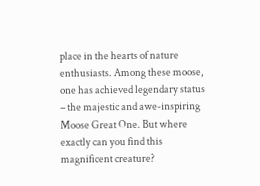place in the hearts of nature enthusiasts. Among these moose, one has achieved legendary status – the majestic and awe-inspiring Moose Great One. But where exactly can you find this magnificent creature?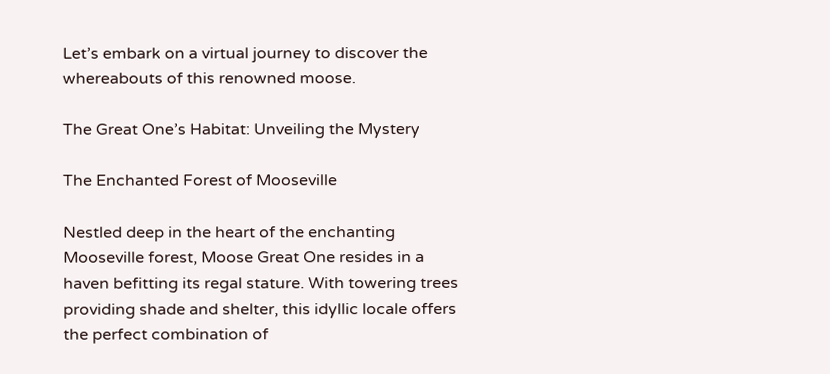Let’s embark on a virtual journey to discover the whereabouts of this renowned moose.

The Great One’s Habitat: Unveiling the Mystery

The Enchanted Forest of Mooseville

Nestled deep in the heart of the enchanting Mooseville forest, Moose Great One resides in a haven befitting its regal stature. With towering trees providing shade and shelter, this idyllic locale offers the perfect combination of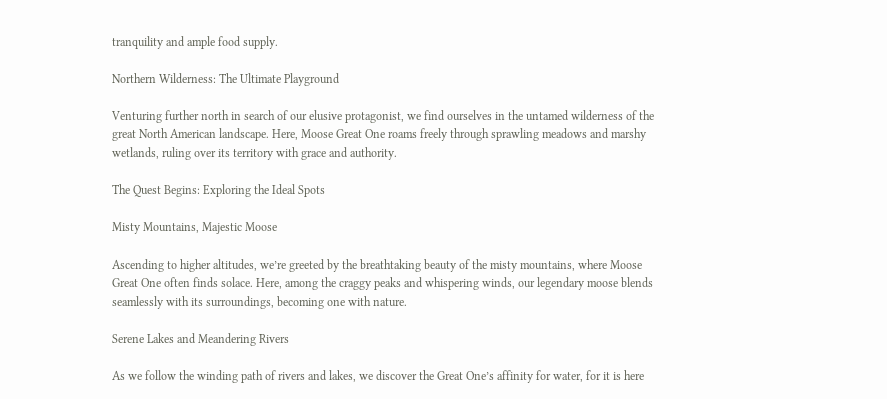tranquility and ample food supply.

Northern Wilderness: The Ultimate Playground

Venturing further north in search of our elusive protagonist, we find ourselves in the untamed wilderness of the great North American landscape. Here, Moose Great One roams freely through sprawling meadows and marshy wetlands, ruling over its territory with grace and authority.

The Quest Begins: Exploring the Ideal Spots

Misty Mountains, Majestic Moose

Ascending to higher altitudes, we’re greeted by the breathtaking beauty of the misty mountains, where Moose Great One often finds solace. Here, among the craggy peaks and whispering winds, our legendary moose blends seamlessly with its surroundings, becoming one with nature.

Serene Lakes and Meandering Rivers

As we follow the winding path of rivers and lakes, we discover the Great One’s affinity for water, for it is here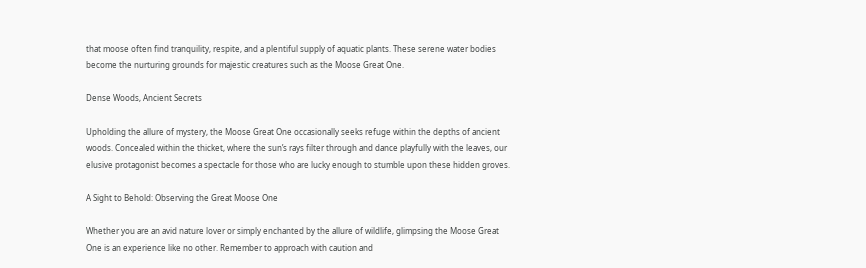that moose often find tranquility, respite, and a plentiful supply of aquatic plants. These serene water bodies become the nurturing grounds for majestic creatures such as the Moose Great One.

Dense Woods, Ancient Secrets

Upholding the allure of mystery, the Moose Great One occasionally seeks refuge within the depths of ancient woods. Concealed within the thicket, where the sun’s rays filter through and dance playfully with the leaves, our elusive protagonist becomes a spectacle for those who are lucky enough to stumble upon these hidden groves.

A Sight to Behold: Observing the Great Moose One

Whether you are an avid nature lover or simply enchanted by the allure of wildlife, glimpsing the Moose Great One is an experience like no other. Remember to approach with caution and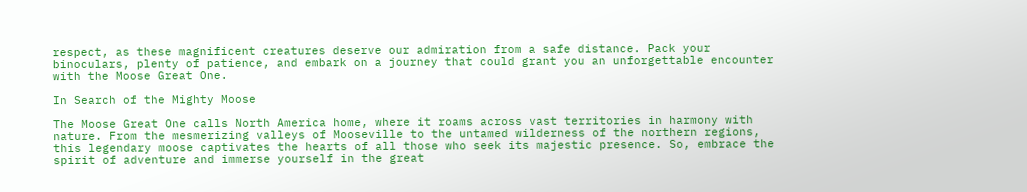respect, as these magnificent creatures deserve our admiration from a safe distance. Pack your binoculars, plenty of patience, and embark on a journey that could grant you an unforgettable encounter with the Moose Great One.

In Search of the Mighty Moose

The Moose Great One calls North America home, where it roams across vast territories in harmony with nature. From the mesmerizing valleys of Mooseville to the untamed wilderness of the northern regions, this legendary moose captivates the hearts of all those who seek its majestic presence. So, embrace the spirit of adventure and immerse yourself in the great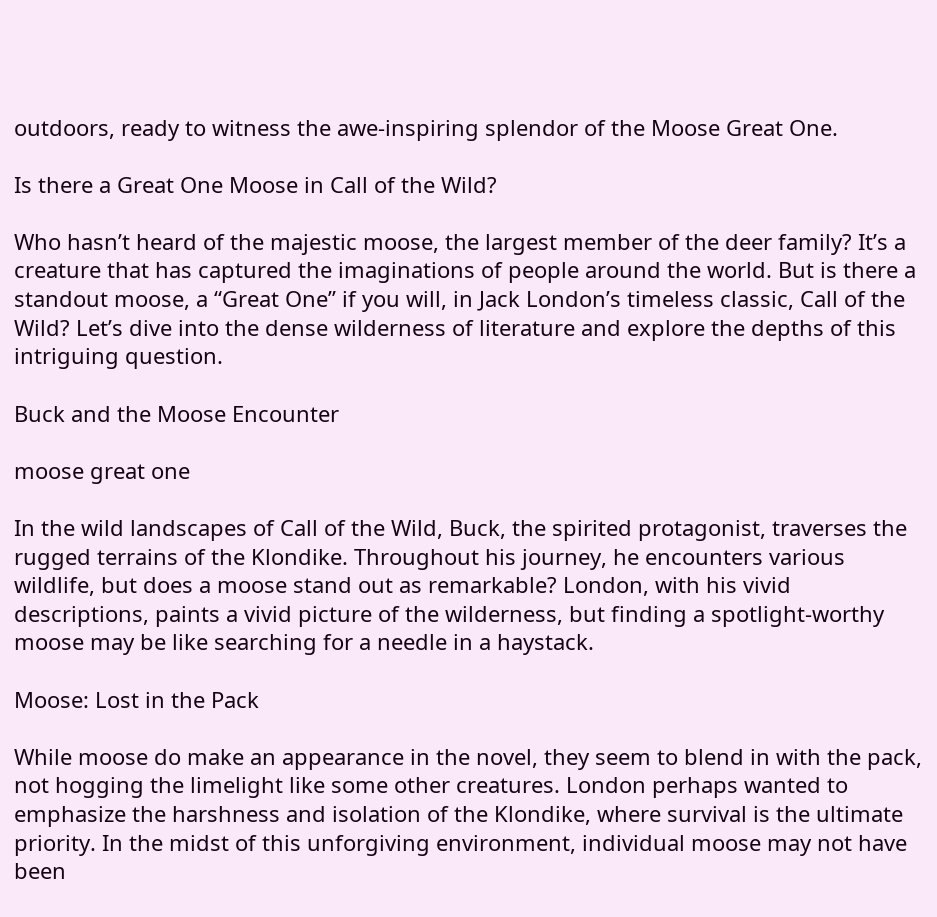outdoors, ready to witness the awe-inspiring splendor of the Moose Great One.

Is there a Great One Moose in Call of the Wild?

Who hasn’t heard of the majestic moose, the largest member of the deer family? It’s a creature that has captured the imaginations of people around the world. But is there a standout moose, a “Great One” if you will, in Jack London’s timeless classic, Call of the Wild? Let’s dive into the dense wilderness of literature and explore the depths of this intriguing question.

Buck and the Moose Encounter

moose great one

In the wild landscapes of Call of the Wild, Buck, the spirited protagonist, traverses the rugged terrains of the Klondike. Throughout his journey, he encounters various wildlife, but does a moose stand out as remarkable? London, with his vivid descriptions, paints a vivid picture of the wilderness, but finding a spotlight-worthy moose may be like searching for a needle in a haystack.

Moose: Lost in the Pack

While moose do make an appearance in the novel, they seem to blend in with the pack, not hogging the limelight like some other creatures. London perhaps wanted to emphasize the harshness and isolation of the Klondike, where survival is the ultimate priority. In the midst of this unforgiving environment, individual moose may not have been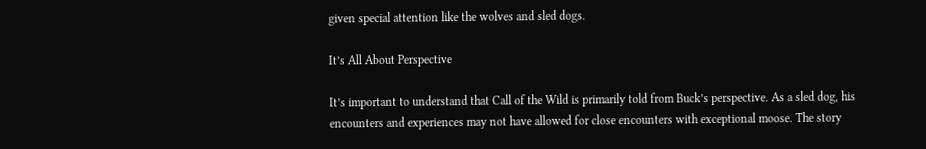given special attention like the wolves and sled dogs.

It’s All About Perspective

It’s important to understand that Call of the Wild is primarily told from Buck’s perspective. As a sled dog, his encounters and experiences may not have allowed for close encounters with exceptional moose. The story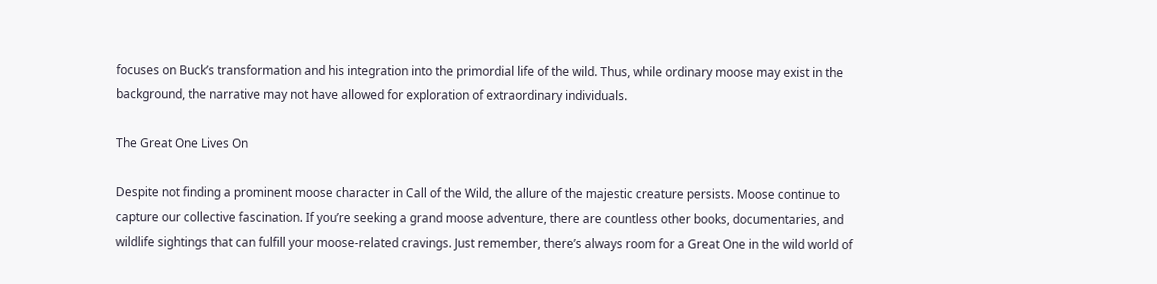focuses on Buck’s transformation and his integration into the primordial life of the wild. Thus, while ordinary moose may exist in the background, the narrative may not have allowed for exploration of extraordinary individuals.

The Great One Lives On

Despite not finding a prominent moose character in Call of the Wild, the allure of the majestic creature persists. Moose continue to capture our collective fascination. If you’re seeking a grand moose adventure, there are countless other books, documentaries, and wildlife sightings that can fulfill your moose-related cravings. Just remember, there’s always room for a Great One in the wild world of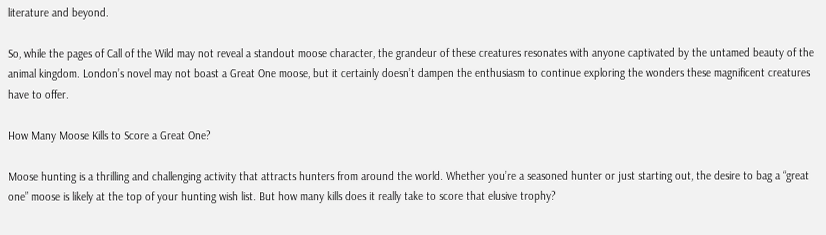literature and beyond.

So, while the pages of Call of the Wild may not reveal a standout moose character, the grandeur of these creatures resonates with anyone captivated by the untamed beauty of the animal kingdom. London’s novel may not boast a Great One moose, but it certainly doesn’t dampen the enthusiasm to continue exploring the wonders these magnificent creatures have to offer.

How Many Moose Kills to Score a Great One?

Moose hunting is a thrilling and challenging activity that attracts hunters from around the world. Whether you’re a seasoned hunter or just starting out, the desire to bag a “great one” moose is likely at the top of your hunting wish list. But how many kills does it really take to score that elusive trophy?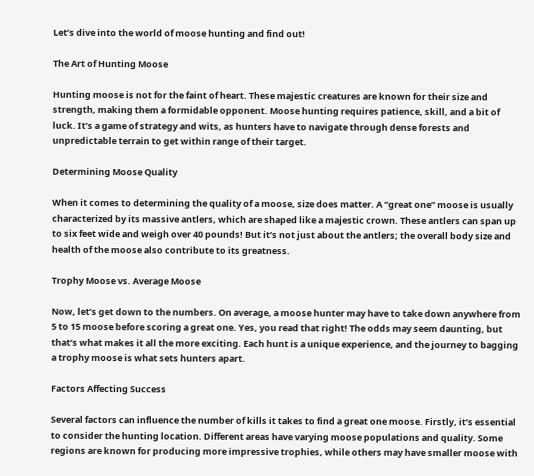Let’s dive into the world of moose hunting and find out!

The Art of Hunting Moose

Hunting moose is not for the faint of heart. These majestic creatures are known for their size and strength, making them a formidable opponent. Moose hunting requires patience, skill, and a bit of luck. It’s a game of strategy and wits, as hunters have to navigate through dense forests and unpredictable terrain to get within range of their target.

Determining Moose Quality

When it comes to determining the quality of a moose, size does matter. A “great one” moose is usually characterized by its massive antlers, which are shaped like a majestic crown. These antlers can span up to six feet wide and weigh over 40 pounds! But it’s not just about the antlers; the overall body size and health of the moose also contribute to its greatness.

Trophy Moose vs. Average Moose

Now, let’s get down to the numbers. On average, a moose hunter may have to take down anywhere from 5 to 15 moose before scoring a great one. Yes, you read that right! The odds may seem daunting, but that’s what makes it all the more exciting. Each hunt is a unique experience, and the journey to bagging a trophy moose is what sets hunters apart.

Factors Affecting Success

Several factors can influence the number of kills it takes to find a great one moose. Firstly, it’s essential to consider the hunting location. Different areas have varying moose populations and quality. Some regions are known for producing more impressive trophies, while others may have smaller moose with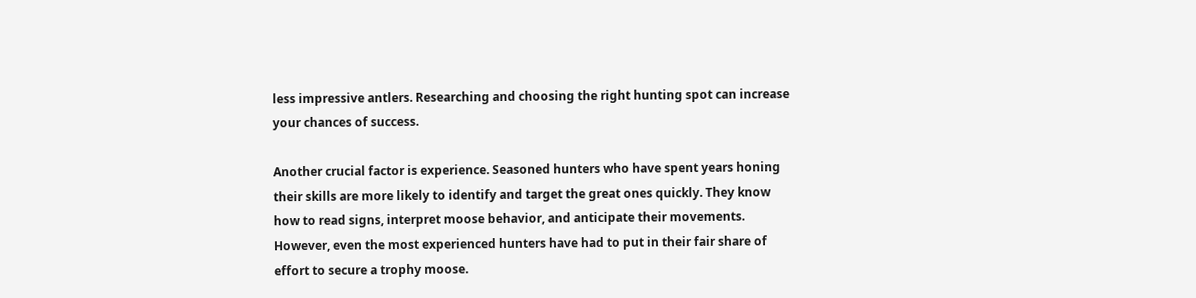less impressive antlers. Researching and choosing the right hunting spot can increase your chances of success.

Another crucial factor is experience. Seasoned hunters who have spent years honing their skills are more likely to identify and target the great ones quickly. They know how to read signs, interpret moose behavior, and anticipate their movements. However, even the most experienced hunters have had to put in their fair share of effort to secure a trophy moose.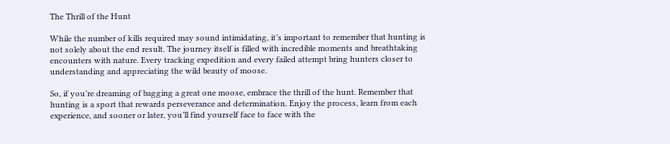The Thrill of the Hunt

While the number of kills required may sound intimidating, it’s important to remember that hunting is not solely about the end result. The journey itself is filled with incredible moments and breathtaking encounters with nature. Every tracking expedition and every failed attempt bring hunters closer to understanding and appreciating the wild beauty of moose.

So, if you’re dreaming of bagging a great one moose, embrace the thrill of the hunt. Remember that hunting is a sport that rewards perseverance and determination. Enjoy the process, learn from each experience, and sooner or later, you’ll find yourself face to face with the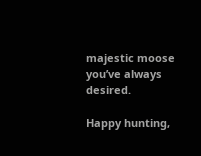majestic moose you’ve always desired.

Happy hunting,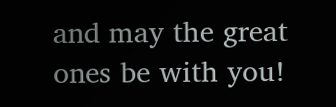and may the great ones be with you!